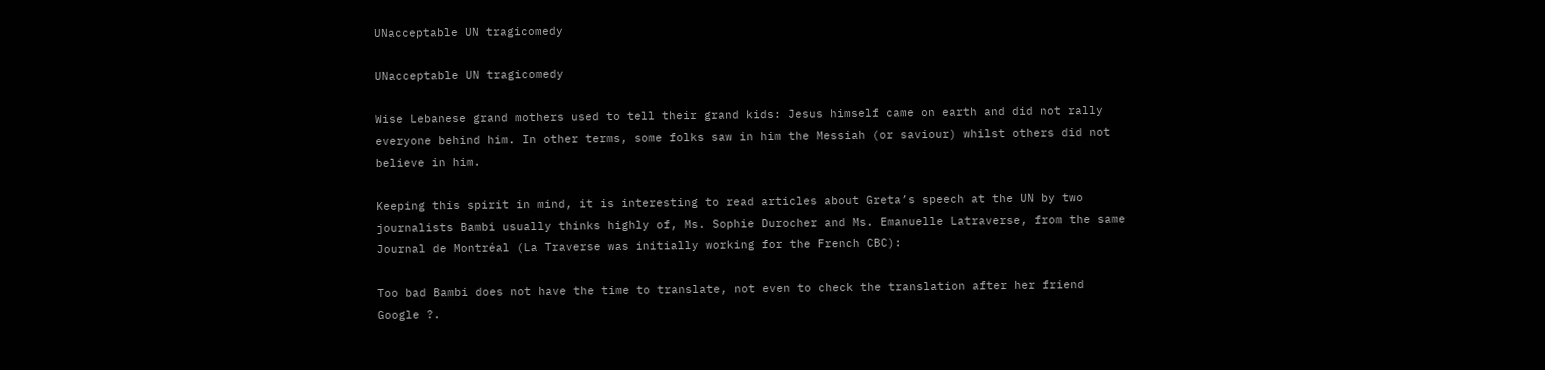UNacceptable UN tragicomedy

UNacceptable UN tragicomedy

Wise Lebanese grand mothers used to tell their grand kids: Jesus himself came on earth and did not rally everyone behind him. In other terms, some folks saw in him the Messiah (or saviour) whilst others did not believe in him.

Keeping this spirit in mind, it is interesting to read articles about Greta’s speech at the UN by two journalists Bambi usually thinks highly of, Ms. Sophie Durocher and Ms. Emanuelle Latraverse, from the same Journal de Montréal (La Traverse was initially working for the French CBC):

Too bad Bambi does not have the time to translate, not even to check the translation after her friend Google ?.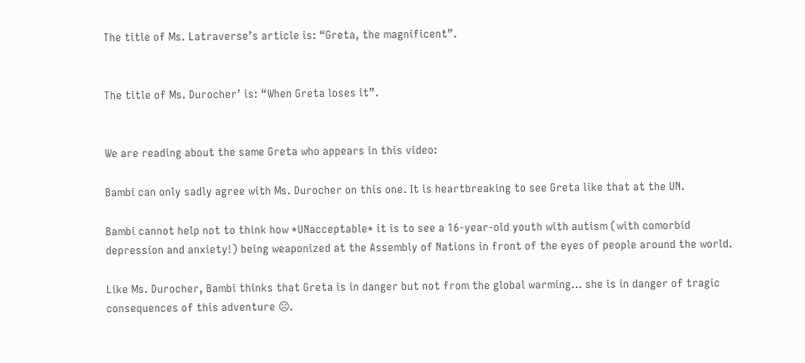The title of Ms. Latraverse’s article is: “Greta, the magnificent”.


The title of Ms. Durocher’ is: “When Greta loses it”.


We are reading about the same Greta who appears in this video:

Bambi can only sadly agree with Ms. Durocher on this one. It is heartbreaking to see Greta like that at the UN.

Bambi cannot help not to think how *UNacceptable* it is to see a 16-year-old youth with autism (with comorbid depression and anxiety!) being weaponized at the Assembly of Nations in front of the eyes of people around the world.

Like Ms. Durocher, Bambi thinks that Greta is in danger but not from the global warming… she is in danger of tragic consequences of this adventure ☹.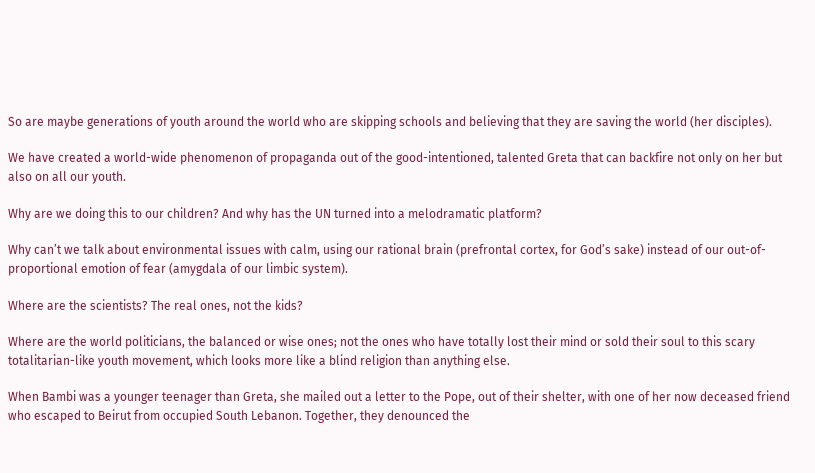So are maybe generations of youth around the world who are skipping schools and believing that they are saving the world (her disciples).

We have created a world-wide phenomenon of propaganda out of the good-intentioned, talented Greta that can backfire not only on her but also on all our youth.

Why are we doing this to our children? And why has the UN turned into a melodramatic platform?

Why can’t we talk about environmental issues with calm, using our rational brain (prefrontal cortex, for God’s sake) instead of our out-of-proportional emotion of fear (amygdala of our limbic system).

Where are the scientists? The real ones, not the kids?

Where are the world politicians, the balanced or wise ones; not the ones who have totally lost their mind or sold their soul to this scary totalitarian-like youth movement, which looks more like a blind religion than anything else.

When Bambi was a younger teenager than Greta, she mailed out a letter to the Pope, out of their shelter, with one of her now deceased friend who escaped to Beirut from occupied South Lebanon. Together, they denounced the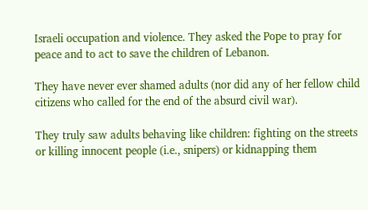Israeli occupation and violence. They asked the Pope to pray for peace and to act to save the children of Lebanon.

They have never ever shamed adults (nor did any of her fellow child citizens who called for the end of the absurd civil war).

They truly saw adults behaving like children: fighting on the streets or killing innocent people (i.e., snipers) or kidnapping them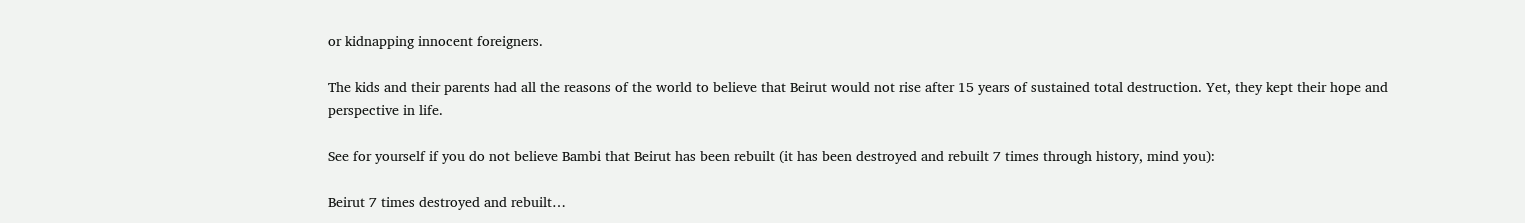or kidnapping innocent foreigners.

The kids and their parents had all the reasons of the world to believe that Beirut would not rise after 15 years of sustained total destruction. Yet, they kept their hope and perspective in life.

See for yourself if you do not believe Bambi that Beirut has been rebuilt (it has been destroyed and rebuilt 7 times through history, mind you):

Beirut 7 times destroyed and rebuilt…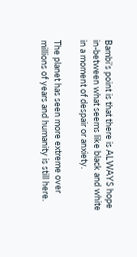Bambi’s point is that there is ALWAYS hope in-between what seems like black and white in a moment of despair or anxiety.

The planet has seen more extreme over millions of years and humanity is still here.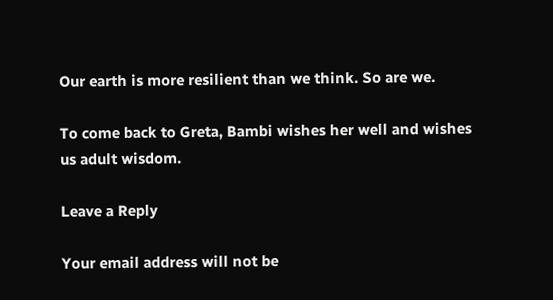Our earth is more resilient than we think. So are we.

To come back to Greta, Bambi wishes her well and wishes us adult wisdom.

Leave a Reply

Your email address will not be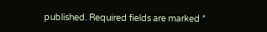published. Required fields are marked *